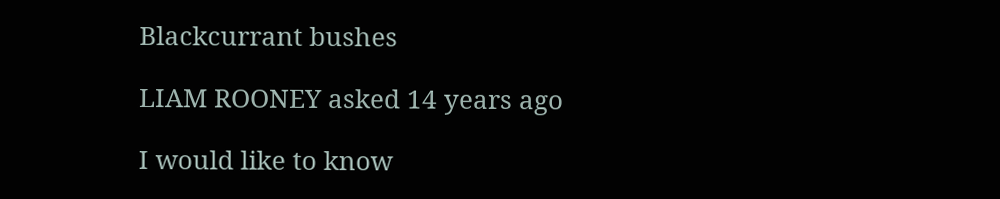Blackcurrant bushes

LIAM ROONEY asked 14 years ago

I would like to know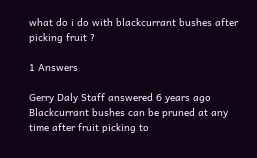what do i do with blackcurrant bushes after picking fruit ?

1 Answers

Gerry Daly Staff answered 6 years ago
Blackcurrant bushes can be pruned at any time after fruit picking to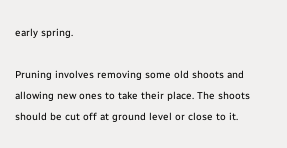early spring.

Pruning involves removing some old shoots and allowing new ones to take their place. The shoots should be cut off at ground level or close to it.